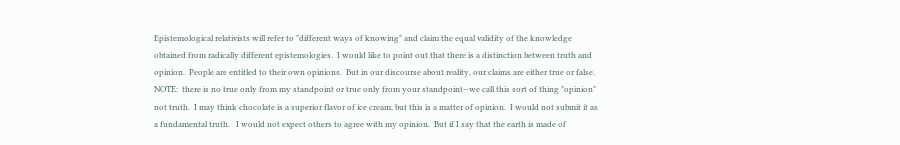Epistemological relativists will refer to "different ways of knowing" and claim the equal validity of the knowledge obtained from radically different epistemologies.  I would like to point out that there is a distinction between truth and opinion.  People are entitled to their own opinions.  But in our discourse about reality, our claims are either true or false.  NOTE:  there is no true only from my standpoint or true only from your standpoint--we call this sort of thing "opinion" not truth.  I may think chocolate is a superior flavor of ice cream, but this is a matter of opinion.  I would not submit it as a fundamental truth.   I would not expect others to agree with my opinion.  But if I say that the earth is made of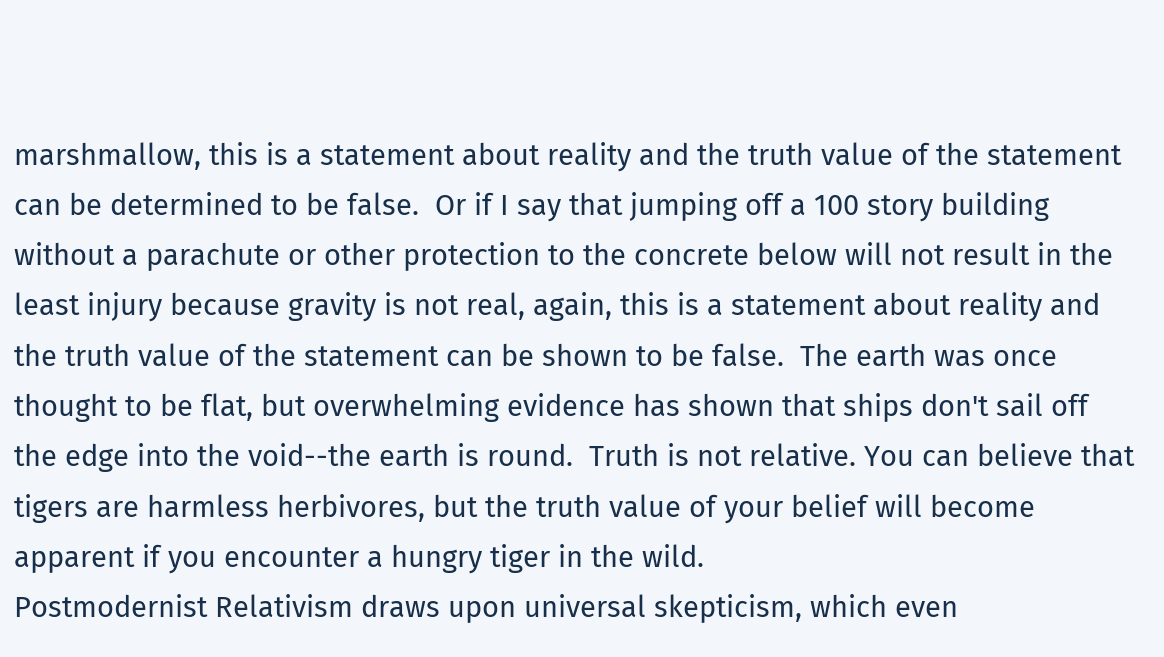marshmallow, this is a statement about reality and the truth value of the statement can be determined to be false.  Or if I say that jumping off a 100 story building without a parachute or other protection to the concrete below will not result in the least injury because gravity is not real, again, this is a statement about reality and the truth value of the statement can be shown to be false.  The earth was once thought to be flat, but overwhelming evidence has shown that ships don't sail off the edge into the void--the earth is round.  Truth is not relative. You can believe that tigers are harmless herbivores, but the truth value of your belief will become apparent if you encounter a hungry tiger in the wild.
Postmodernist Relativism draws upon universal skepticism, which even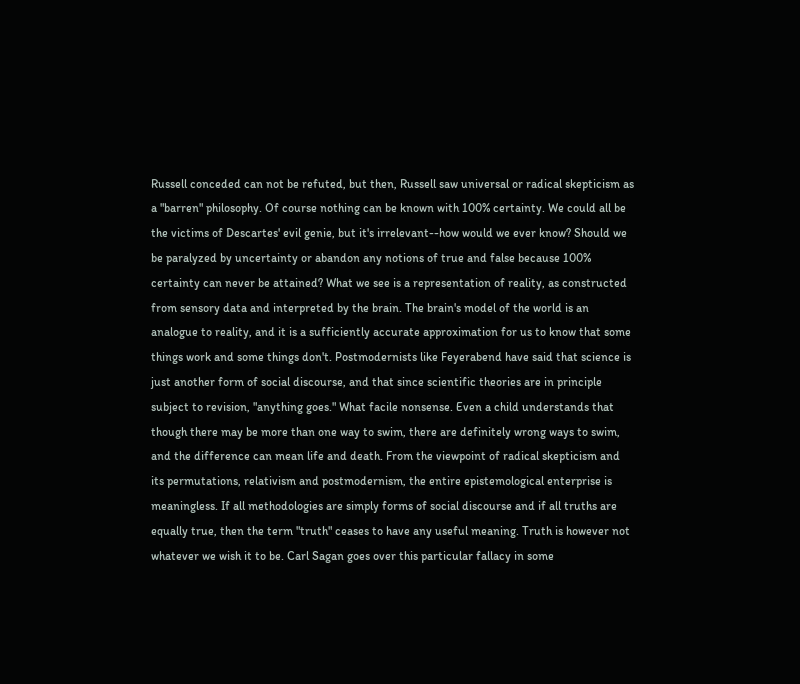Russell conceded can not be refuted, but then, Russell saw universal or radical skepticism as a "barren" philosophy. Of course nothing can be known with 100% certainty. We could all be the victims of Descartes' evil genie, but it's irrelevant--how would we ever know? Should we be paralyzed by uncertainty or abandon any notions of true and false because 100% certainty can never be attained? What we see is a representation of reality, as constructed from sensory data and interpreted by the brain. The brain's model of the world is an analogue to reality, and it is a sufficiently accurate approximation for us to know that some things work and some things don't. Postmodernists like Feyerabend have said that science is just another form of social discourse, and that since scientific theories are in principle subject to revision, "anything goes." What facile nonsense. Even a child understands that though there may be more than one way to swim, there are definitely wrong ways to swim, and the difference can mean life and death. From the viewpoint of radical skepticism and its permutations, relativism and postmodernism, the entire epistemological enterprise is meaningless. If all methodologies are simply forms of social discourse and if all truths are equally true, then the term "truth" ceases to have any useful meaning. Truth is however not whatever we wish it to be. Carl Sagan goes over this particular fallacy in some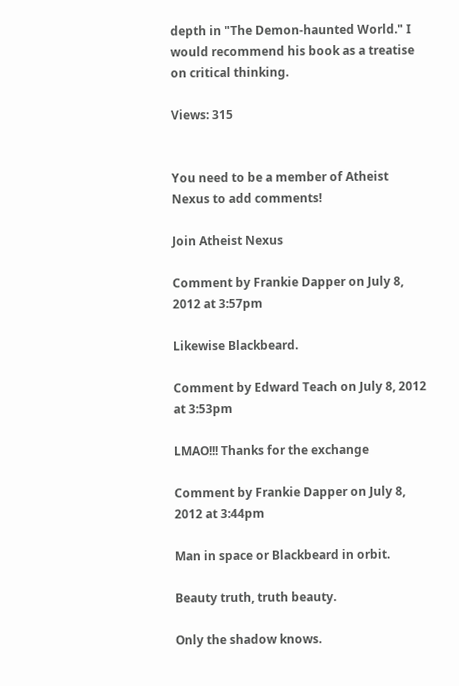depth in "The Demon-haunted World." I would recommend his book as a treatise on critical thinking.

Views: 315


You need to be a member of Atheist Nexus to add comments!

Join Atheist Nexus

Comment by Frankie Dapper on July 8, 2012 at 3:57pm

Likewise Blackbeard.

Comment by Edward Teach on July 8, 2012 at 3:53pm

LMAO!!! Thanks for the exchange

Comment by Frankie Dapper on July 8, 2012 at 3:44pm

Man in space or Blackbeard in orbit.

Beauty truth, truth beauty.

Only the shadow knows.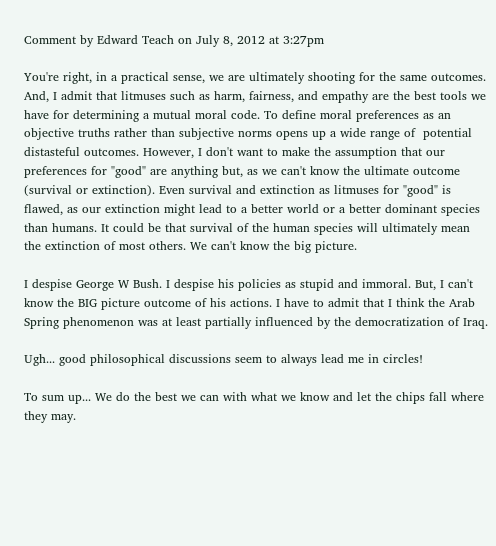Comment by Edward Teach on July 8, 2012 at 3:27pm

You're right, in a practical sense, we are ultimately shooting for the same outcomes. And, I admit that litmuses such as harm, fairness, and empathy are the best tools we have for determining a mutual moral code. To define moral preferences as an objective truths rather than subjective norms opens up a wide range of  potential distasteful outcomes. However, I don't want to make the assumption that our preferences for "good" are anything but, as we can't know the ultimate outcome (survival or extinction). Even survival and extinction as litmuses for "good" is flawed, as our extinction might lead to a better world or a better dominant species than humans. It could be that survival of the human species will ultimately mean the extinction of most others. We can't know the big picture.

I despise George W Bush. I despise his policies as stupid and immoral. But, I can't know the BIG picture outcome of his actions. I have to admit that I think the Arab Spring phenomenon was at least partially influenced by the democratization of Iraq.

Ugh... good philosophical discussions seem to always lead me in circles!

To sum up... We do the best we can with what we know and let the chips fall where they may.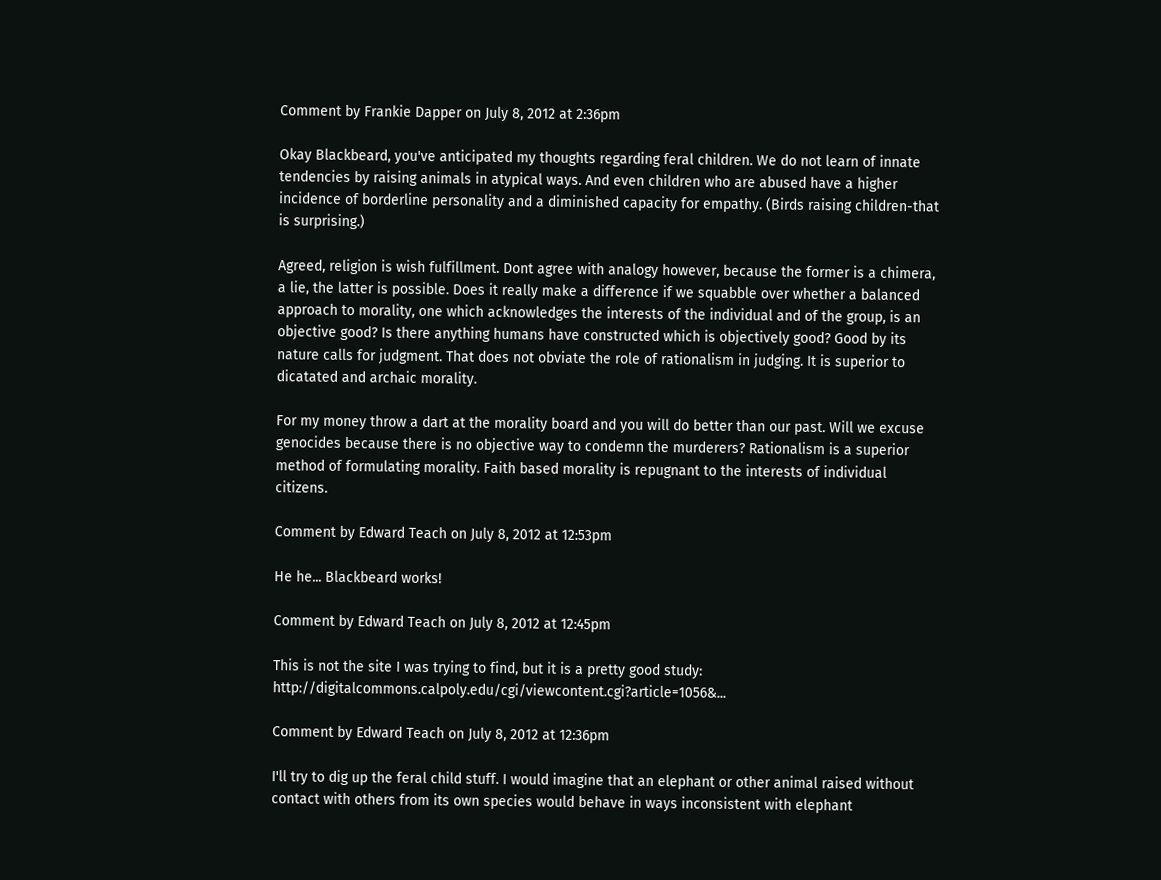Comment by Frankie Dapper on July 8, 2012 at 2:36pm

Okay Blackbeard, you've anticipated my thoughts regarding feral children. We do not learn of innate tendencies by raising animals in atypical ways. And even children who are abused have a higher incidence of borderline personality and a diminished capacity for empathy. (Birds raising children-that is surprising.)

Agreed, religion is wish fulfillment. Dont agree with analogy however, because the former is a chimera, a lie, the latter is possible. Does it really make a difference if we squabble over whether a balanced approach to morality, one which acknowledges the interests of the individual and of the group, is an objective good? Is there anything humans have constructed which is objectively good? Good by its nature calls for judgment. That does not obviate the role of rationalism in judging. It is superior to dicatated and archaic morality.

For my money throw a dart at the morality board and you will do better than our past. Will we excuse genocides because there is no objective way to condemn the murderers? Rationalism is a superior method of formulating morality. Faith based morality is repugnant to the interests of individual citizens.

Comment by Edward Teach on July 8, 2012 at 12:53pm

He he... Blackbeard works!

Comment by Edward Teach on July 8, 2012 at 12:45pm

This is not the site I was trying to find, but it is a pretty good study: http://digitalcommons.calpoly.edu/cgi/viewcontent.cgi?article=1056&...

Comment by Edward Teach on July 8, 2012 at 12:36pm

I'll try to dig up the feral child stuff. I would imagine that an elephant or other animal raised without contact with others from its own species would behave in ways inconsistent with elephant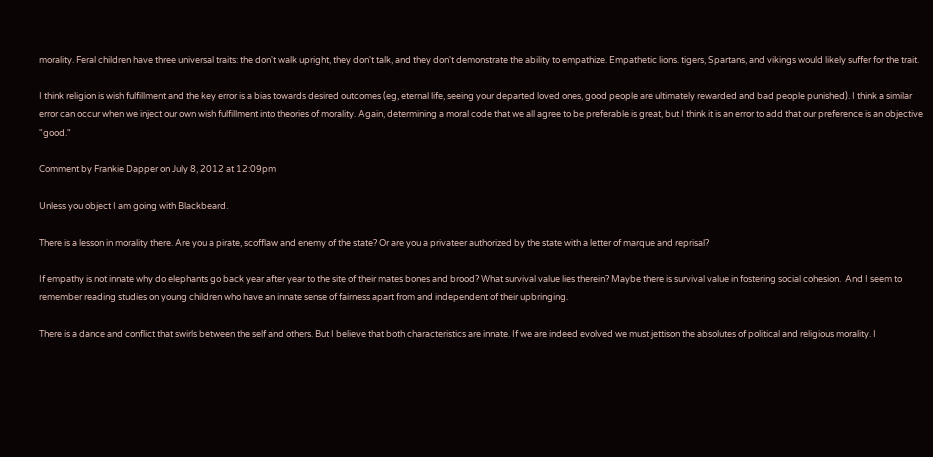morality. Feral children have three universal traits: the don't walk upright, they don't talk, and they don't demonstrate the ability to empathize. Empathetic lions. tigers, Spartans, and vikings would likely suffer for the trait.

I think religion is wish fulfillment and the key error is a bias towards desired outcomes (eg, eternal life, seeing your departed loved ones, good people are ultimately rewarded and bad people punished). I think a similar error can occur when we inject our own wish fulfillment into theories of morality. Again, determining a moral code that we all agree to be preferable is great, but I think it is an error to add that our preference is an objective "good."

Comment by Frankie Dapper on July 8, 2012 at 12:09pm

Unless you object I am going with Blackbeard.

There is a lesson in morality there. Are you a pirate, scofflaw and enemy of the state? Or are you a privateer authorized by the state with a letter of marque and reprisal?

If empathy is not innate why do elephants go back year after year to the site of their mates bones and brood? What survival value lies therein? Maybe there is survival value in fostering social cohesion.  And I seem to remember reading studies on young children who have an innate sense of fairness apart from and independent of their upbringing.

There is a dance and conflict that swirls between the self and others. But I believe that both characteristics are innate. If we are indeed evolved we must jettison the absolutes of political and religious morality. I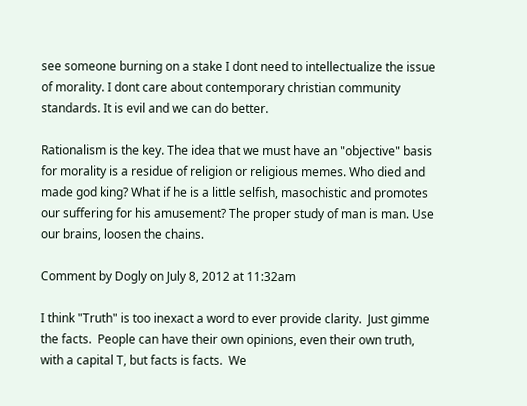see someone burning on a stake I dont need to intellectualize the issue of morality. I dont care about contemporary christian community standards. It is evil and we can do better.

Rationalism is the key. The idea that we must have an "objective" basis for morality is a residue of religion or religious memes. Who died and made god king? What if he is a little selfish, masochistic and promotes our suffering for his amusement? The proper study of man is man. Use our brains, loosen the chains.

Comment by Dogly on July 8, 2012 at 11:32am

I think "Truth" is too inexact a word to ever provide clarity.  Just gimme the facts.  People can have their own opinions, even their own truth, with a capital T, but facts is facts.  We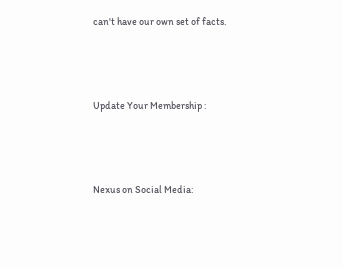can't have our own set of facts.



Update Your Membership :



Nexus on Social Media: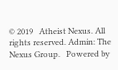© 2019   Atheist Nexus. All rights reserved. Admin: The Nexus Group.   Powered by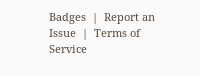Badges  |  Report an Issue  |  Terms of Service